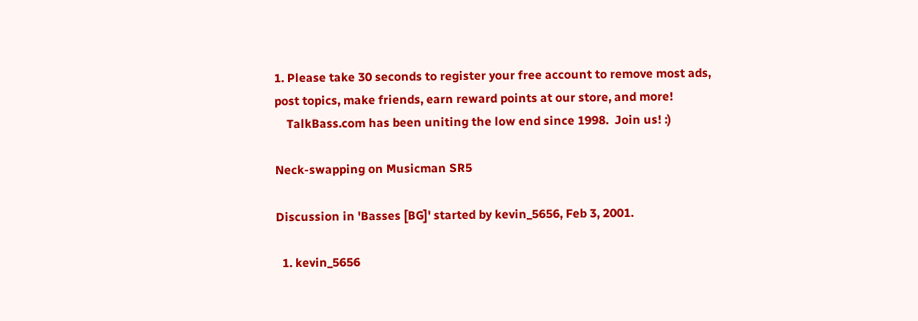1. Please take 30 seconds to register your free account to remove most ads, post topics, make friends, earn reward points at our store, and more!
    TalkBass.com has been uniting the low end since 1998.  Join us! :)

Neck-swapping on Musicman SR5

Discussion in 'Basses [BG]' started by kevin_5656, Feb 3, 2001.

  1. kevin_5656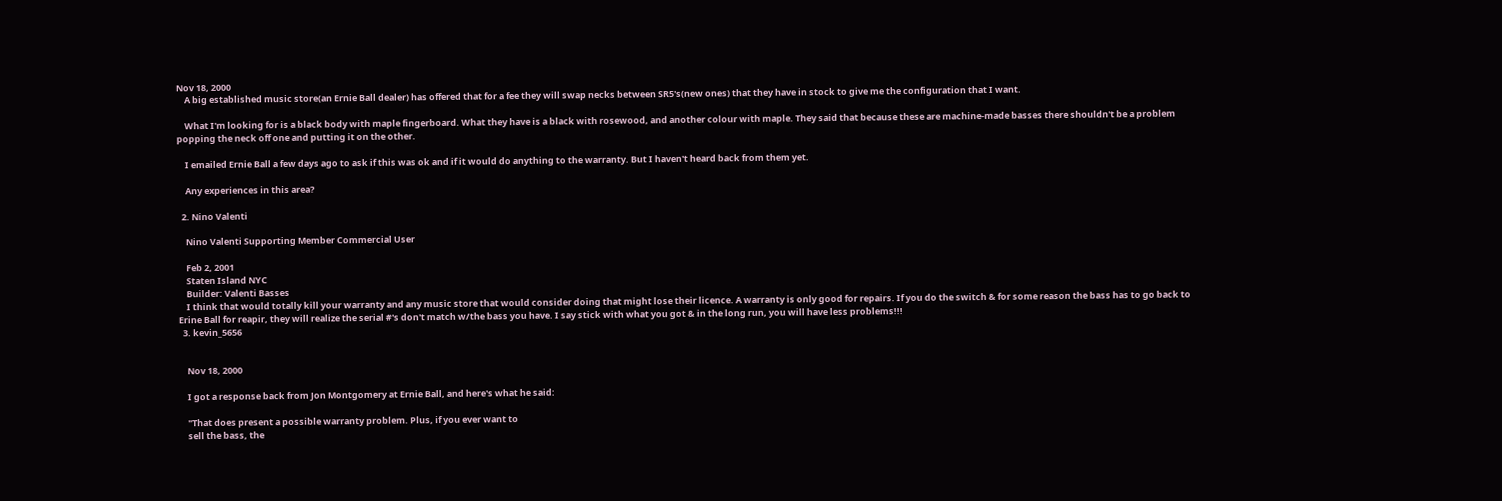Nov 18, 2000
    A big established music store(an Ernie Ball dealer) has offered that for a fee they will swap necks between SR5's(new ones) that they have in stock to give me the configuration that I want.

    What I'm looking for is a black body with maple fingerboard. What they have is a black with rosewood, and another colour with maple. They said that because these are machine-made basses there shouldn't be a problem popping the neck off one and putting it on the other.

    I emailed Ernie Ball a few days ago to ask if this was ok and if it would do anything to the warranty. But I haven't heard back from them yet.

    Any experiences in this area?

  2. Nino Valenti

    Nino Valenti Supporting Member Commercial User

    Feb 2, 2001
    Staten Island NYC
    Builder: Valenti Basses
    I think that would totally kill your warranty and any music store that would consider doing that might lose their licence. A warranty is only good for repairs. If you do the switch & for some reason the bass has to go back to Erine Ball for reapir, they will realize the serial #'s don't match w/the bass you have. I say stick with what you got & in the long run, you will have less problems!!!
  3. kevin_5656


    Nov 18, 2000

    I got a response back from Jon Montgomery at Ernie Ball, and here's what he said:

    "That does present a possible warranty problem. Plus, if you ever want to
    sell the bass, the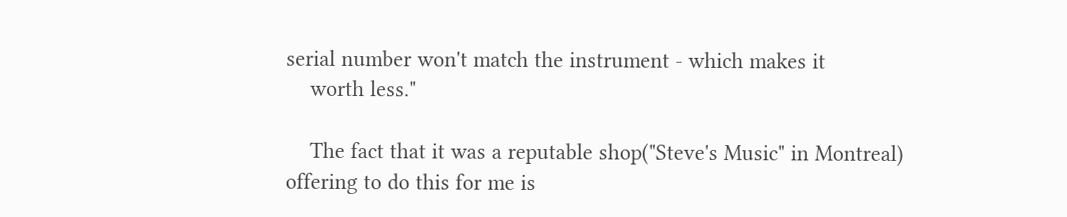serial number won't match the instrument - which makes it
    worth less."

    The fact that it was a reputable shop("Steve's Music" in Montreal) offering to do this for me is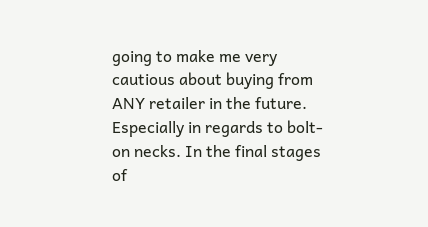going to make me very cautious about buying from ANY retailer in the future. Especially in regards to bolt-on necks. In the final stages of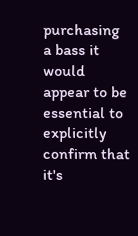purchasing a bass it would appear to be essential to explicitly confirm that it's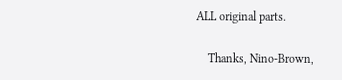ALL original parts.

    Thanks, Nino-Brown,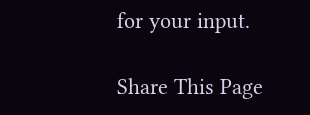for your input.

Share This Page